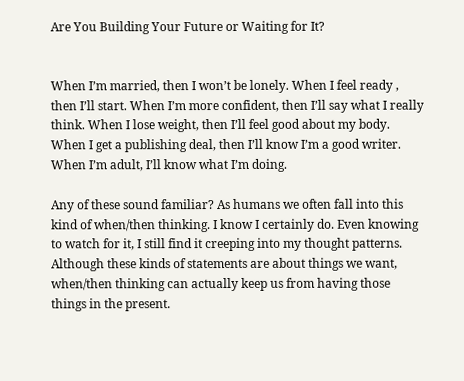Are You Building Your Future or Waiting for It?


When I’m married, then I won’t be lonely. When I feel ready , then I’ll start. When I’m more confident, then I’ll say what I really think. When I lose weight, then I’ll feel good about my body. When I get a publishing deal, then I’ll know I’m a good writer. When I’m adult, I’ll know what I’m doing.

Any of these sound familiar? As humans we often fall into this kind of when/then thinking. I know I certainly do. Even knowing to watch for it, I still find it creeping into my thought patterns. Although these kinds of statements are about things we want, when/then thinking can actually keep us from having those things in the present.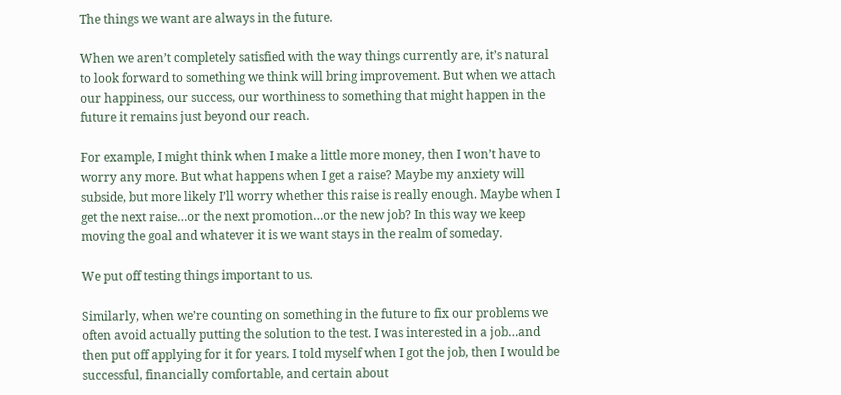The things we want are always in the future.

When we aren’t completely satisfied with the way things currently are, it’s natural to look forward to something we think will bring improvement. But when we attach our happiness, our success, our worthiness to something that might happen in the future it remains just beyond our reach.

For example, I might think when I make a little more money, then I won’t have to worry any more. But what happens when I get a raise? Maybe my anxiety will subside, but more likely I’ll worry whether this raise is really enough. Maybe when I get the next raise…or the next promotion…or the new job? In this way we keep moving the goal and whatever it is we want stays in the realm of someday.

We put off testing things important to us.

Similarly, when we’re counting on something in the future to fix our problems we often avoid actually putting the solution to the test. I was interested in a job…and then put off applying for it for years. I told myself when I got the job, then I would be successful, financially comfortable, and certain about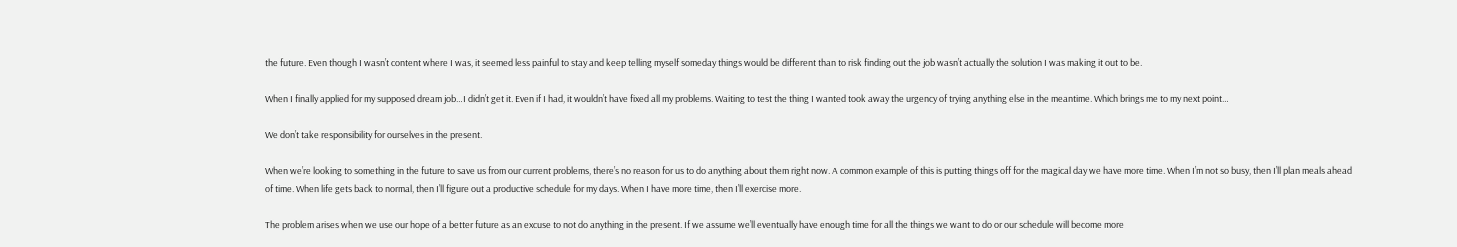the future. Even though I wasn’t content where I was, it seemed less painful to stay and keep telling myself someday things would be different than to risk finding out the job wasn’t actually the solution I was making it out to be.

When I finally applied for my supposed dream job…I didn’t get it. Even if I had, it wouldn’t have fixed all my problems. Waiting to test the thing I wanted took away the urgency of trying anything else in the meantime. Which brings me to my next point…

We don’t take responsibility for ourselves in the present.

When we’re looking to something in the future to save us from our current problems, there’s no reason for us to do anything about them right now. A common example of this is putting things off for the magical day we have more time. When I’m not so busy, then I’ll plan meals ahead of time. When life gets back to normal, then I’ll figure out a productive schedule for my days. When I have more time, then I’ll exercise more.

The problem arises when we use our hope of a better future as an excuse to not do anything in the present. If we assume we’ll eventually have enough time for all the things we want to do or our schedule will become more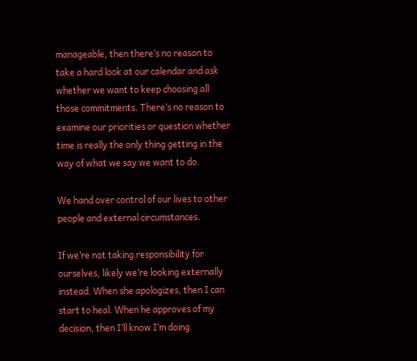manageable, then there’s no reason to take a hard look at our calendar and ask whether we want to keep choosing all those commitments. There’s no reason to examine our priorities or question whether time is really the only thing getting in the way of what we say we want to do.

We hand over control of our lives to other people and external circumstances.

If we’re not taking responsibility for ourselves, likely we’re looking externally instead. When she apologizes, then I can start to heal. When he approves of my decision, then I’ll know I’m doing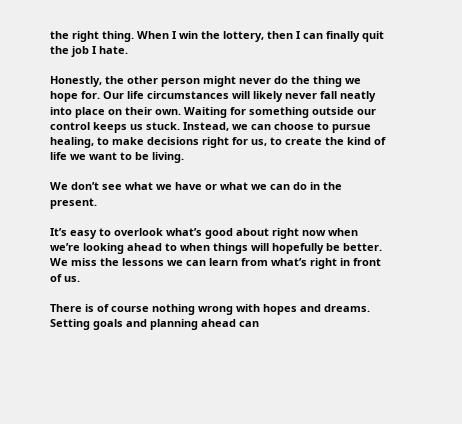the right thing. When I win the lottery, then I can finally quit the job I hate.

Honestly, the other person might never do the thing we hope for. Our life circumstances will likely never fall neatly into place on their own. Waiting for something outside our control keeps us stuck. Instead, we can choose to pursue healing, to make decisions right for us, to create the kind of life we want to be living.

We don’t see what we have or what we can do in the present.

It’s easy to overlook what’s good about right now when we’re looking ahead to when things will hopefully be better. We miss the lessons we can learn from what’s right in front of us.

There is of course nothing wrong with hopes and dreams. Setting goals and planning ahead can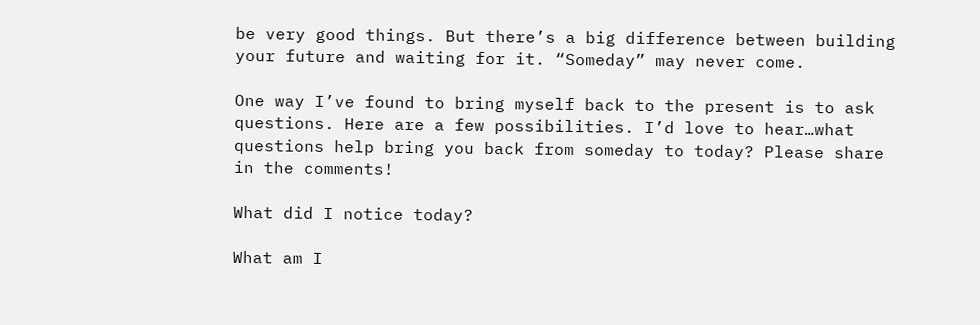be very good things. But there’s a big difference between building your future and waiting for it. “Someday” may never come.

One way I’ve found to bring myself back to the present is to ask questions. Here are a few possibilities. I’d love to hear…what questions help bring you back from someday to today? Please share in the comments!

What did I notice today?

What am I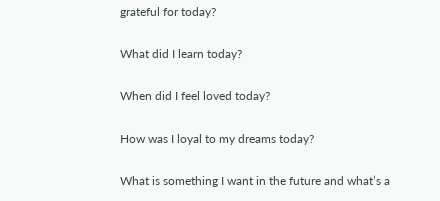grateful for today?

What did I learn today?

When did I feel loved today?

How was I loyal to my dreams today?

What is something I want in the future and what’s a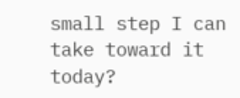small step I can take toward it today?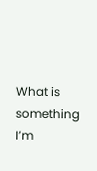What is something I’m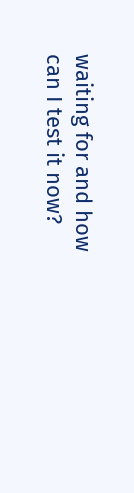waiting for and how can I test it now?